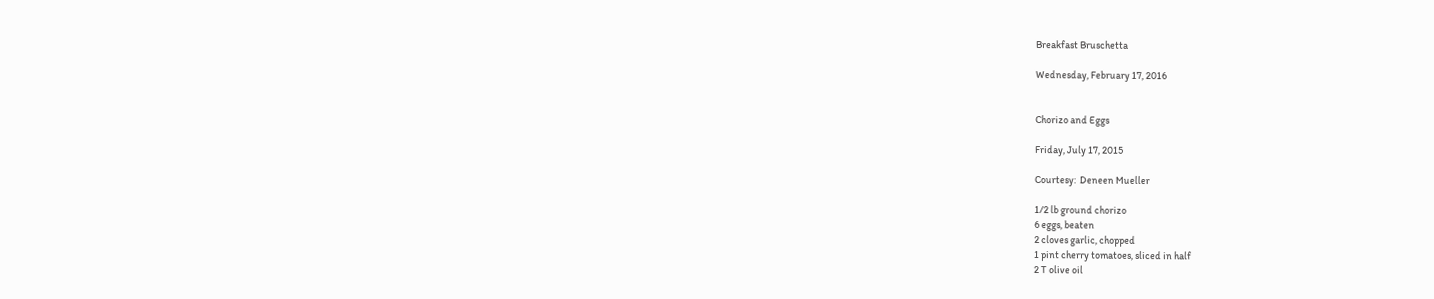Breakfast Bruschetta

Wednesday, February 17, 2016


Chorizo and Eggs

Friday, July 17, 2015

Courtesy:  Deneen Mueller

1/2 lb ground chorizo
6 eggs, beaten
2 cloves garlic, chopped
1 pint cherry tomatoes, sliced in half
2 T olive oil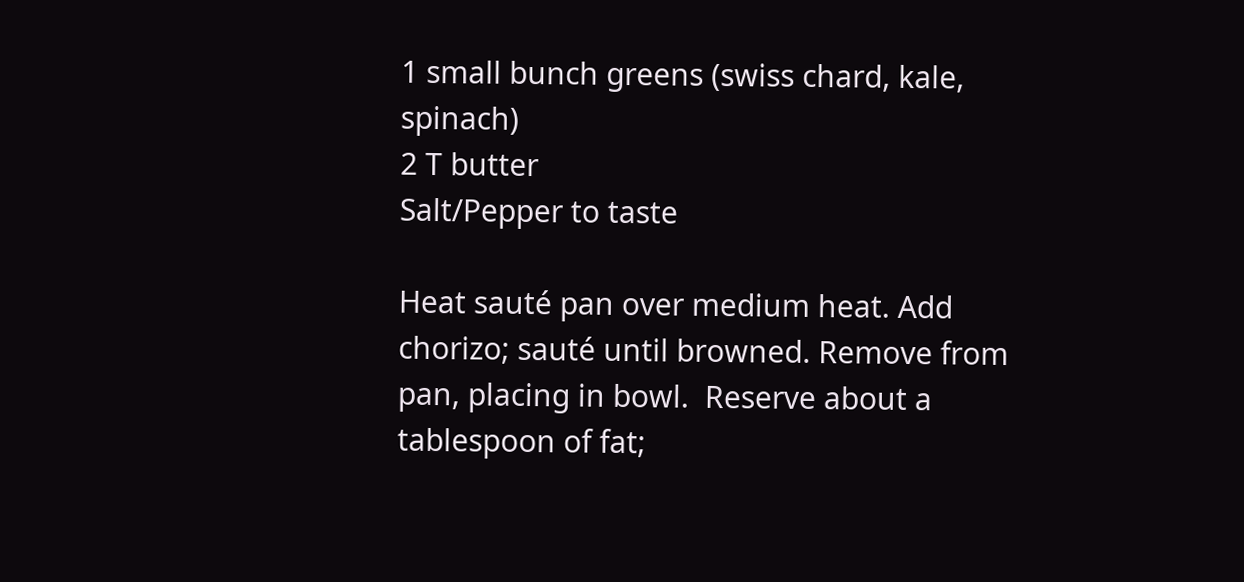1 small bunch greens (swiss chard, kale, spinach)
2 T butter
Salt/Pepper to taste

Heat sauté pan over medium heat. Add chorizo; sauté until browned. Remove from pan, placing in bowl.  Reserve about a tablespoon of fat;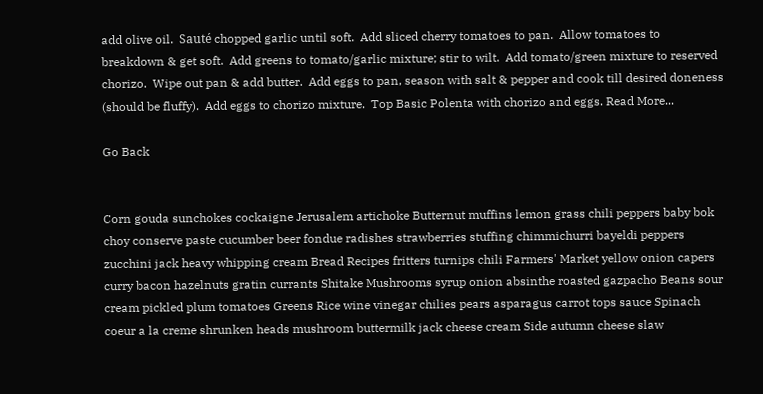add olive oil.  Sauté chopped garlic until soft.  Add sliced cherry tomatoes to pan.  Allow tomatoes to breakdown & get soft.  Add greens to tomato/garlic mixture; stir to wilt.  Add tomato/green mixture to reserved chorizo.  Wipe out pan & add butter.  Add eggs to pan, season with salt & pepper and cook till desired doneness (should be fluffy).  Add eggs to chorizo mixture.  Top Basic Polenta with chorizo and eggs. Read More...

Go Back


Corn gouda sunchokes cockaigne Jerusalem artichoke Butternut muffins lemon grass chili peppers baby bok choy conserve paste cucumber beer fondue radishes strawberries stuffing chimmichurri bayeldi peppers zucchini jack heavy whipping cream Bread Recipes fritters turnips chili Farmers' Market yellow onion capers curry bacon hazelnuts gratin currants Shitake Mushrooms syrup onion absinthe roasted gazpacho Beans sour cream pickled plum tomatoes Greens Rice wine vinegar chilies pears asparagus carrot tops sauce Spinach coeur a la creme shrunken heads mushroom buttermilk jack cheese cream Side autumn cheese slaw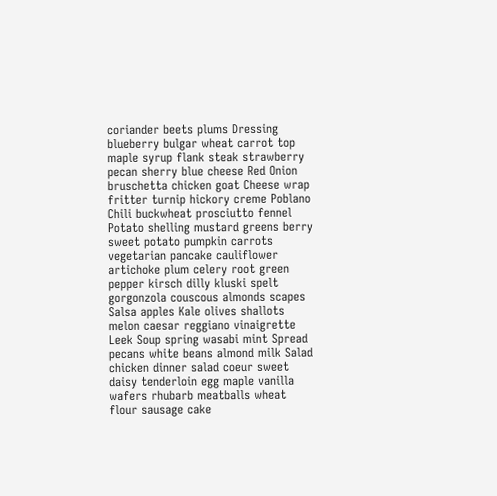coriander beets plums Dressing blueberry bulgar wheat carrot top maple syrup flank steak strawberry pecan sherry blue cheese Red Onion bruschetta chicken goat Cheese wrap fritter turnip hickory creme Poblano Chili buckwheat prosciutto fennel Potato shelling mustard greens berry sweet potato pumpkin carrots vegetarian pancake cauliflower artichoke plum celery root green pepper kirsch dilly kluski spelt gorgonzola couscous almonds scapes Salsa apples Kale olives shallots melon caesar reggiano vinaigrette Leek Soup spring wasabi mint Spread pecans white beans almond milk Salad chicken dinner salad coeur sweet daisy tenderloin egg maple vanilla wafers rhubarb meatballs wheat flour sausage cake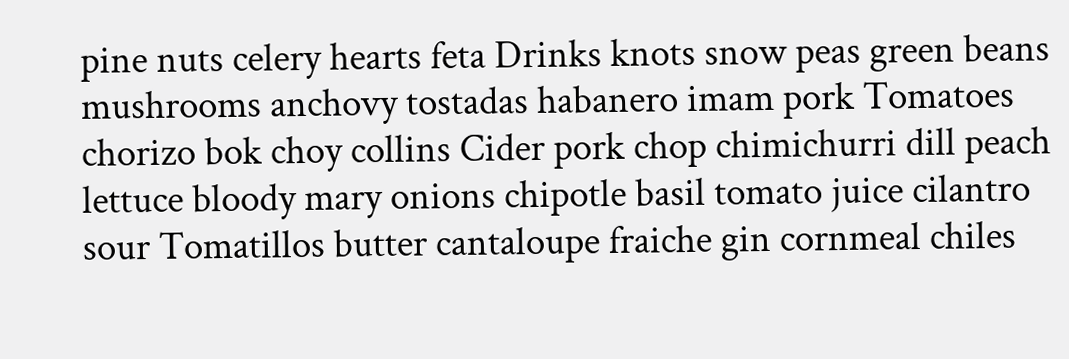pine nuts celery hearts feta Drinks knots snow peas green beans mushrooms anchovy tostadas habanero imam pork Tomatoes chorizo bok choy collins Cider pork chop chimichurri dill peach lettuce bloody mary onions chipotle basil tomato juice cilantro sour Tomatillos butter cantaloupe fraiche gin cornmeal chiles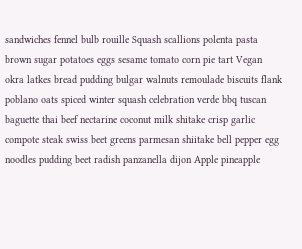sandwiches fennel bulb rouille Squash scallions polenta pasta brown sugar potatoes eggs sesame tomato corn pie tart Vegan okra latkes bread pudding bulgar walnuts remoulade biscuits flank poblano oats spiced winter squash celebration verde bbq tuscan baguette thai beef nectarine coconut milk shitake crisp garlic compote steak swiss beet greens parmesan shiitake bell pepper egg noodles pudding beet radish panzanella dijon Apple pineapple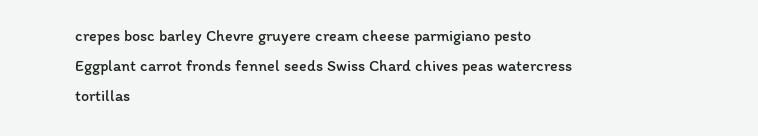crepes bosc barley Chevre gruyere cream cheese parmigiano pesto Eggplant carrot fronds fennel seeds Swiss Chard chives peas watercress tortillas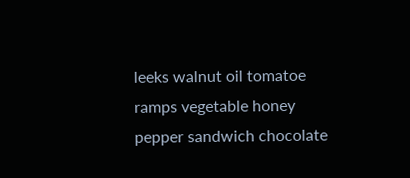leeks walnut oil tomatoe ramps vegetable honey pepper sandwich chocolate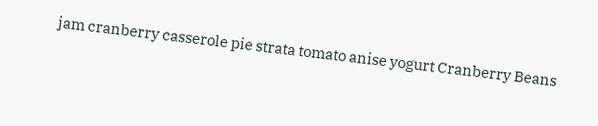jam cranberry casserole pie strata tomato anise yogurt Cranberry Beans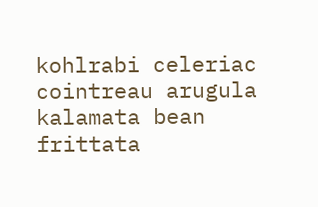kohlrabi celeriac cointreau arugula kalamata bean frittata